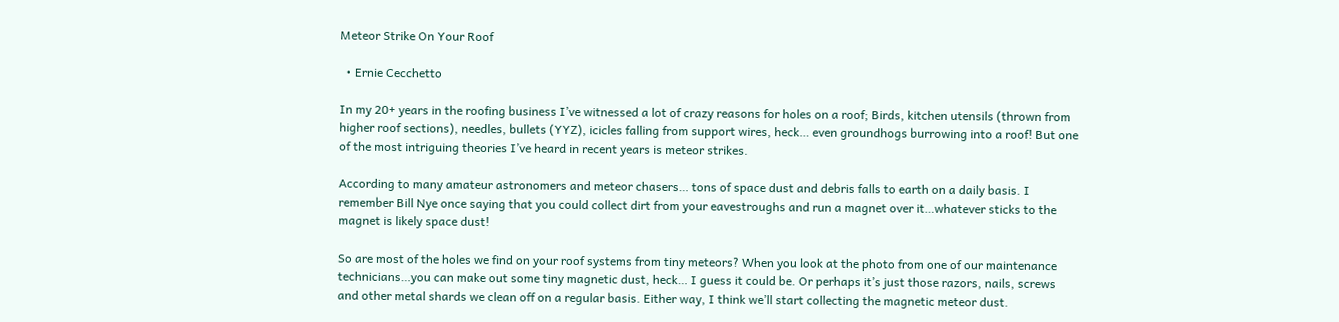Meteor Strike On Your Roof

  • Ernie Cecchetto

In my 20+ years in the roofing business I’ve witnessed a lot of crazy reasons for holes on a roof; Birds, kitchen utensils (thrown from higher roof sections), needles, bullets (YYZ), icicles falling from support wires, heck… even groundhogs burrowing into a roof! But one of the most intriguing theories I’ve heard in recent years is meteor strikes.

According to many amateur astronomers and meteor chasers… tons of space dust and debris falls to earth on a daily basis. I remember Bill Nye once saying that you could collect dirt from your eavestroughs and run a magnet over it…whatever sticks to the magnet is likely space dust!

So are most of the holes we find on your roof systems from tiny meteors? When you look at the photo from one of our maintenance technicians…you can make out some tiny magnetic dust, heck… I guess it could be. Or perhaps it’s just those razors, nails, screws and other metal shards we clean off on a regular basis. Either way, I think we’ll start collecting the magnetic meteor dust.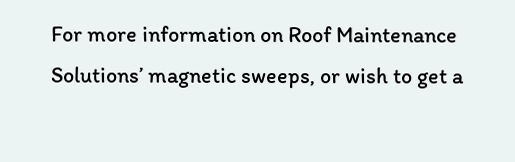For more information on Roof Maintenance Solutions’ magnetic sweeps, or wish to get a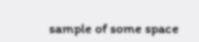sample of some space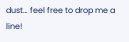dust… feel free to drop me a line!